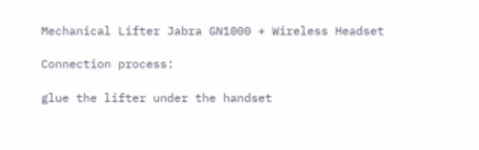Mechanical Lifter Jabra GN1000 + Wireless Headset

Connection process:

glue the lifter under the handset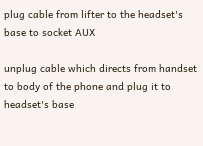plug cable from lifter to the headset's base to socket AUX

unplug cable which directs from handset to body of the phone and plug it to headset's base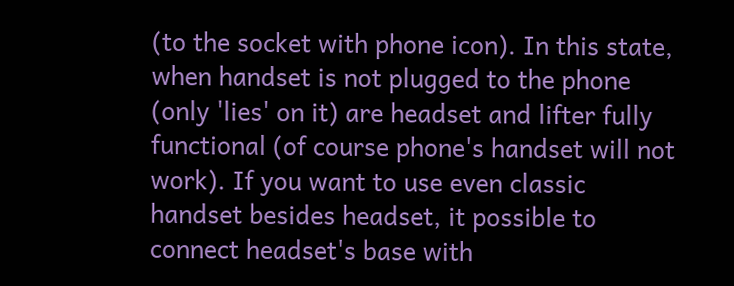(to the socket with phone icon). In this state, when handset is not plugged to the phone (only 'lies' on it) are headset and lifter fully functional (of course phone's handset will not work). If you want to use even classic handset besides headset, it possible to connect headset's base with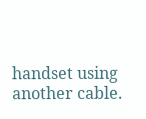handset using another cable.